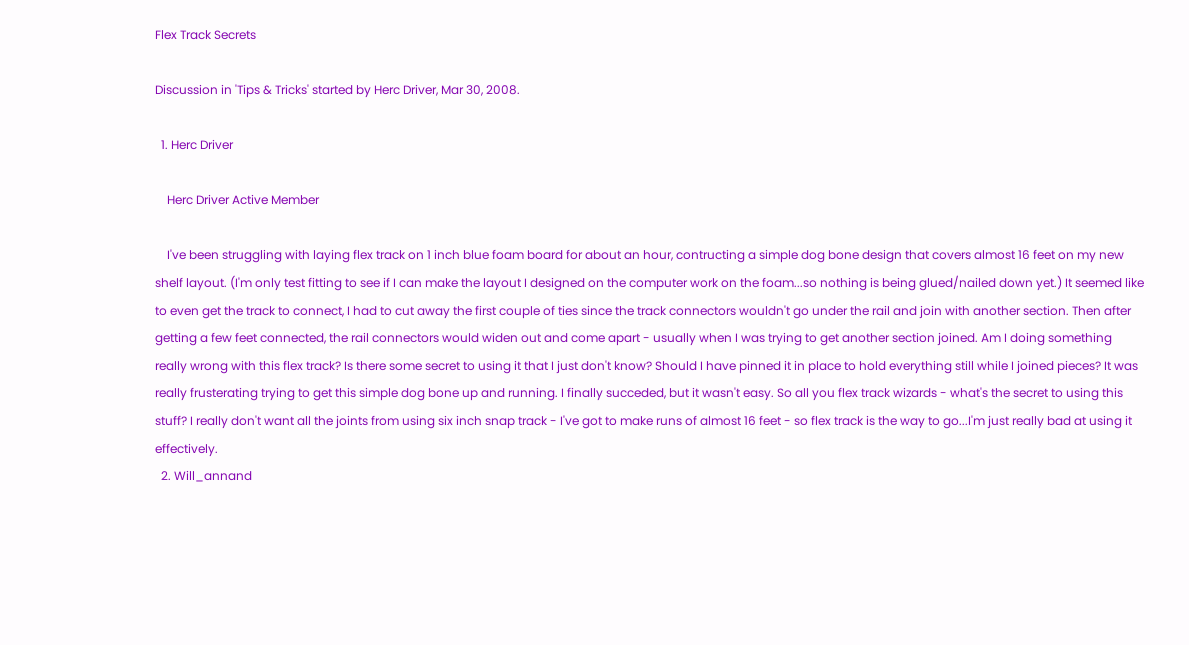Flex Track Secrets

Discussion in 'Tips & Tricks' started by Herc Driver, Mar 30, 2008.

  1. Herc Driver

    Herc Driver Active Member

    I've been struggling with laying flex track on 1 inch blue foam board for about an hour, contructing a simple dog bone design that covers almost 16 feet on my new shelf layout. (I'm only test fitting to see if I can make the layout I designed on the computer work on the foam...so nothing is being glued/nailed down yet.) It seemed like to even get the track to connect, I had to cut away the first couple of ties since the track connectors wouldn't go under the rail and join with another section. Then after getting a few feet connected, the rail connectors would widen out and come apart - usually when I was trying to get another section joined. Am I doing something really wrong with this flex track? Is there some secret to using it that I just don't know? Should I have pinned it in place to hold everything still while I joined pieces? It was really frusterating trying to get this simple dog bone up and running. I finally succeded, but it wasn't easy. So all you flex track wizards - what's the secret to using this stuff? I really don't want all the joints from using six inch snap track - I've got to make runs of almost 16 feet - so flex track is the way to go...I'm just really bad at using it effectively.
  2. Will_annand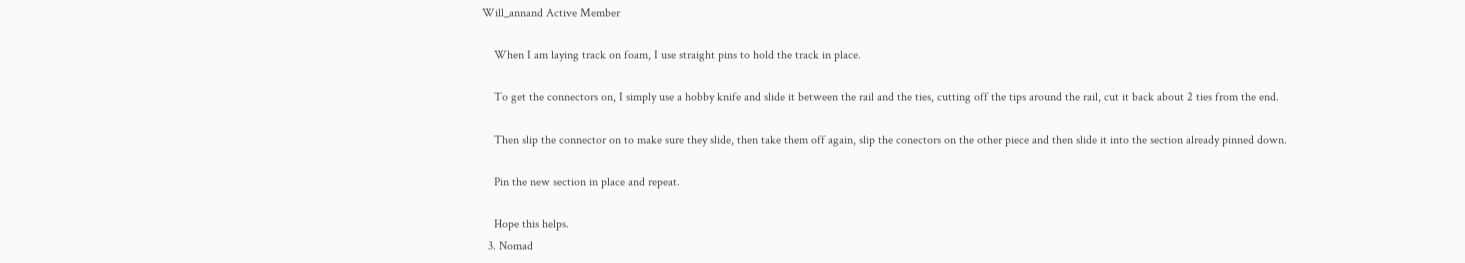Will_annand Active Member

    When I am laying track on foam, I use straight pins to hold the track in place.

    To get the connectors on, I simply use a hobby knife and slide it between the rail and the ties, cutting off the tips around the rail, cut it back about 2 ties from the end.

    Then slip the connector on to make sure they slide, then take them off again, slip the conectors on the other piece and then slide it into the section already pinned down.

    Pin the new section in place and repeat.

    Hope this helps.
  3. Nomad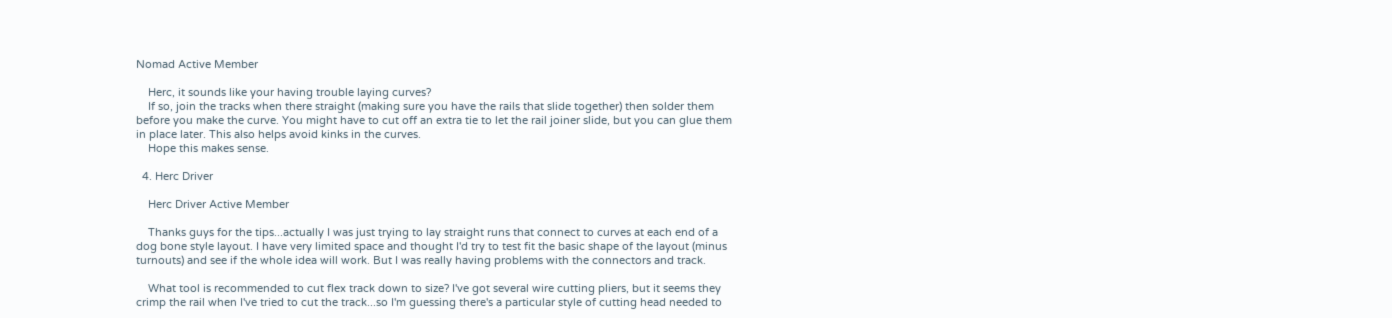Nomad Active Member

    Herc, it sounds like your having trouble laying curves?
    If so, join the tracks when there straight (making sure you have the rails that slide together) then solder them before you make the curve. You might have to cut off an extra tie to let the rail joiner slide, but you can glue them in place later. This also helps avoid kinks in the curves.
    Hope this makes sense.

  4. Herc Driver

    Herc Driver Active Member

    Thanks guys for the tips...actually I was just trying to lay straight runs that connect to curves at each end of a dog bone style layout. I have very limited space and thought I'd try to test fit the basic shape of the layout (minus turnouts) and see if the whole idea will work. But I was really having problems with the connectors and track.

    What tool is recommended to cut flex track down to size? I've got several wire cutting pliers, but it seems they crimp the rail when I've tried to cut the track...so I'm guessing there's a particular style of cutting head needed to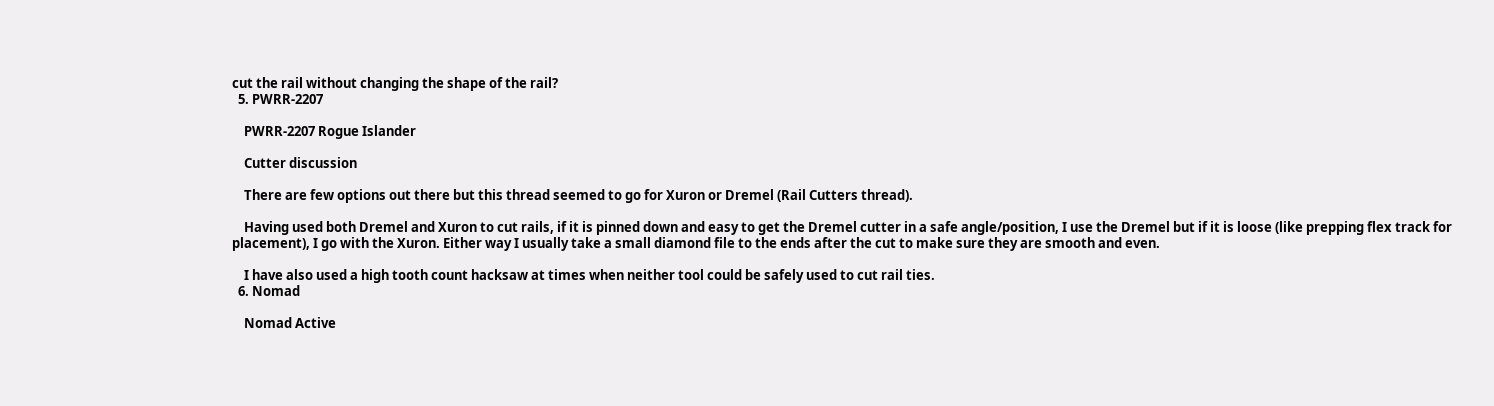cut the rail without changing the shape of the rail?
  5. PWRR-2207

    PWRR-2207 Rogue Islander

    Cutter discussion

    There are few options out there but this thread seemed to go for Xuron or Dremel (Rail Cutters thread).

    Having used both Dremel and Xuron to cut rails, if it is pinned down and easy to get the Dremel cutter in a safe angle/position, I use the Dremel but if it is loose (like prepping flex track for placement), I go with the Xuron. Either way I usually take a small diamond file to the ends after the cut to make sure they are smooth and even.

    I have also used a high tooth count hacksaw at times when neither tool could be safely used to cut rail ties.
  6. Nomad

    Nomad Active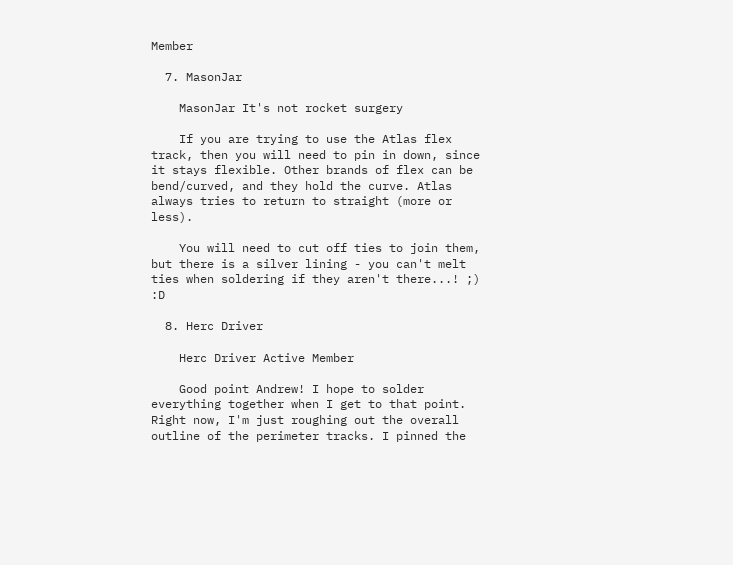Member

  7. MasonJar

    MasonJar It's not rocket surgery

    If you are trying to use the Atlas flex track, then you will need to pin in down, since it stays flexible. Other brands of flex can be bend/curved, and they hold the curve. Atlas always tries to return to straight (more or less).

    You will need to cut off ties to join them, but there is a silver lining - you can't melt ties when soldering if they aren't there...! ;) :D

  8. Herc Driver

    Herc Driver Active Member

    Good point Andrew! I hope to solder everything together when I get to that point. Right now, I'm just roughing out the overall outline of the perimeter tracks. I pinned the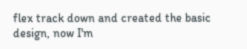flex track down and created the basic design, now I'm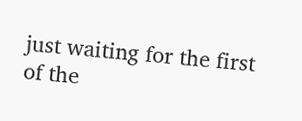just waiting for the first of the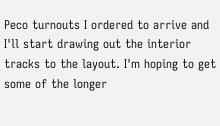Peco turnouts I ordered to arrive and I'll start drawing out the interior tracks to the layout. I'm hoping to get some of the longer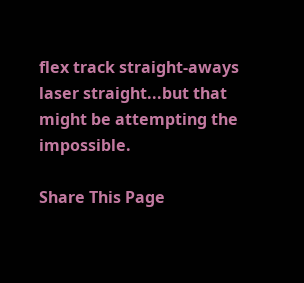flex track straight-aways laser straight...but that might be attempting the impossible.

Share This Page